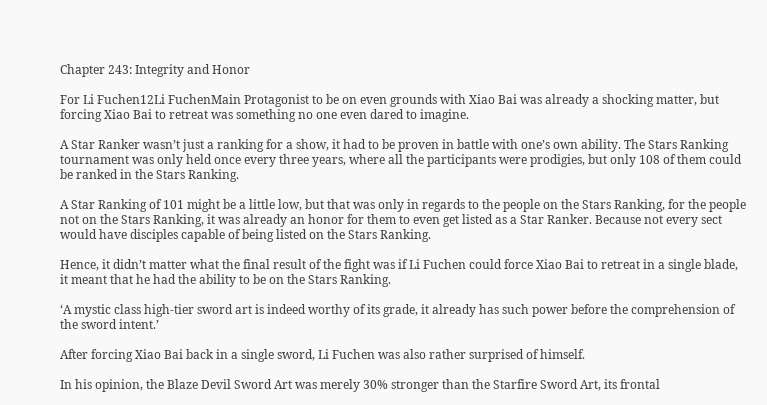Chapter 243: Integrity and Honor

For Li Fuchen12Li FuchenMain Protagonist to be on even grounds with Xiao Bai was already a shocking matter, but forcing Xiao Bai to retreat was something no one even dared to imagine.

A Star Ranker wasn’t just a ranking for a show, it had to be proven in battle with one’s own ability. The Stars Ranking tournament was only held once every three years, where all the participants were prodigies, but only 108 of them could be ranked in the Stars Ranking.

A Star Ranking of 101 might be a little low, but that was only in regards to the people on the Stars Ranking, for the people not on the Stars Ranking, it was already an honor for them to even get listed as a Star Ranker. Because not every sect would have disciples capable of being listed on the Stars Ranking.

Hence, it didn’t matter what the final result of the fight was if Li Fuchen could force Xiao Bai to retreat in a single blade, it meant that he had the ability to be on the Stars Ranking.

‘A mystic class high-tier sword art is indeed worthy of its grade, it already has such power before the comprehension of the sword intent.’

After forcing Xiao Bai back in a single sword, Li Fuchen was also rather surprised of himself.

In his opinion, the Blaze Devil Sword Art was merely 30% stronger than the Starfire Sword Art, its frontal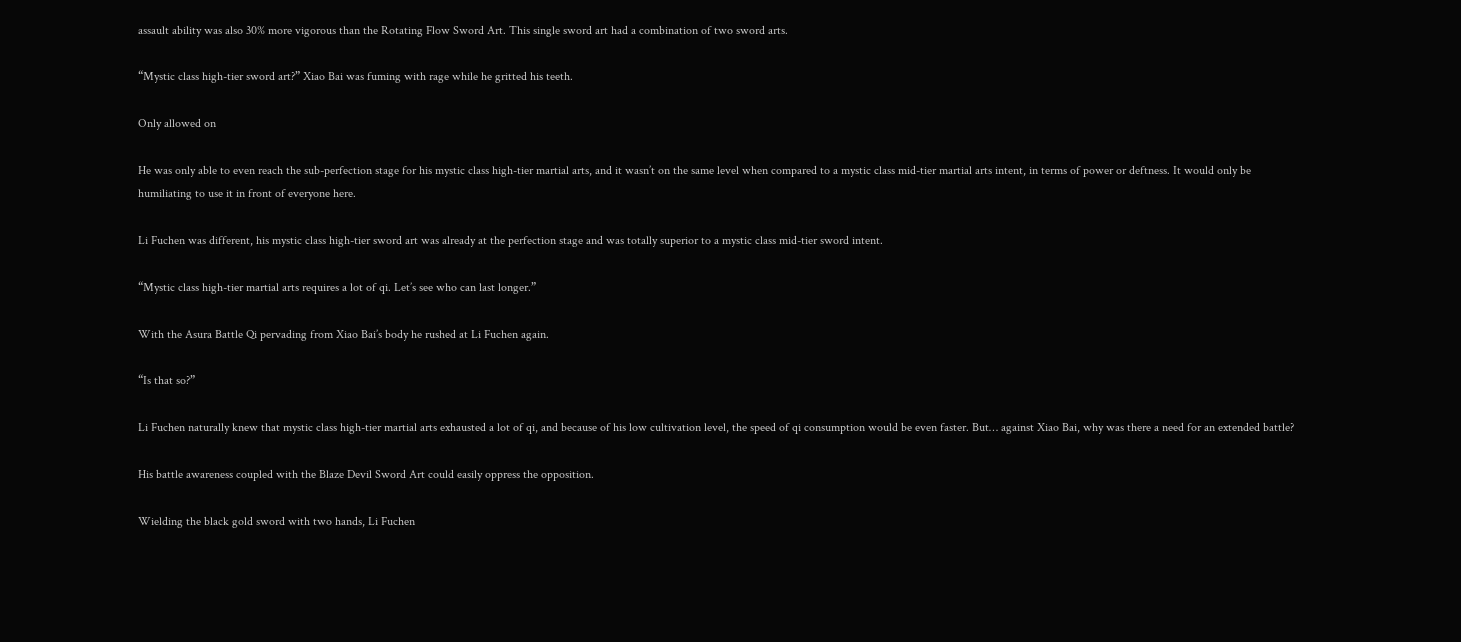assault ability was also 30% more vigorous than the Rotating Flow Sword Art. This single sword art had a combination of two sword arts.

“Mystic class high-tier sword art?” Xiao Bai was fuming with rage while he gritted his teeth.

Only allowed on

He was only able to even reach the sub-perfection stage for his mystic class high-tier martial arts, and it wasn’t on the same level when compared to a mystic class mid-tier martial arts intent, in terms of power or deftness. It would only be humiliating to use it in front of everyone here.

Li Fuchen was different, his mystic class high-tier sword art was already at the perfection stage and was totally superior to a mystic class mid-tier sword intent.

“Mystic class high-tier martial arts requires a lot of qi. Let’s see who can last longer.”

With the Asura Battle Qi pervading from Xiao Bai’s body he rushed at Li Fuchen again.

“Is that so?”

Li Fuchen naturally knew that mystic class high-tier martial arts exhausted a lot of qi, and because of his low cultivation level, the speed of qi consumption would be even faster. But… against Xiao Bai, why was there a need for an extended battle?

His battle awareness coupled with the Blaze Devil Sword Art could easily oppress the opposition.

Wielding the black gold sword with two hands, Li Fuchen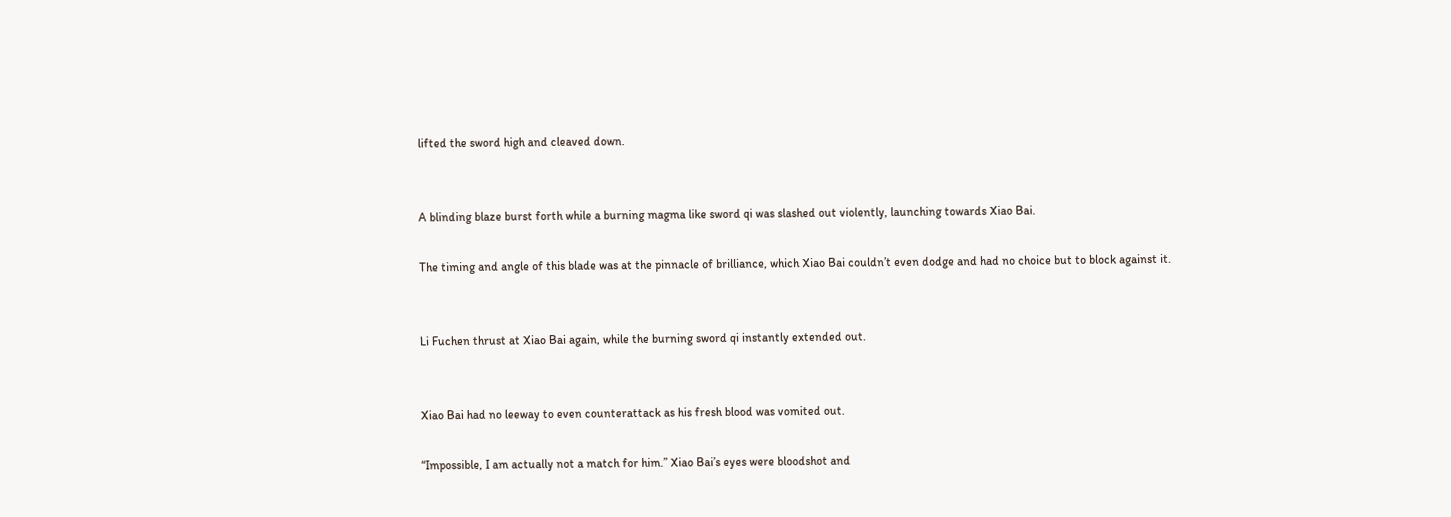lifted the sword high and cleaved down.


A blinding blaze burst forth while a burning magma like sword qi was slashed out violently, launching towards Xiao Bai.

The timing and angle of this blade was at the pinnacle of brilliance, which Xiao Bai couldn’t even dodge and had no choice but to block against it.


Li Fuchen thrust at Xiao Bai again, while the burning sword qi instantly extended out.


Xiao Bai had no leeway to even counterattack as his fresh blood was vomited out.

“Impossible, I am actually not a match for him.” Xiao Bai’s eyes were bloodshot and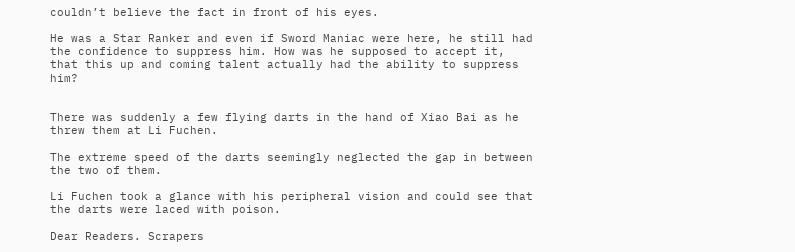couldn’t believe the fact in front of his eyes.

He was a Star Ranker and even if Sword Maniac were here, he still had the confidence to suppress him. How was he supposed to accept it, that this up and coming talent actually had the ability to suppress him?


There was suddenly a few flying darts in the hand of Xiao Bai as he threw them at Li Fuchen.

The extreme speed of the darts seemingly neglected the gap in between the two of them.

Li Fuchen took a glance with his peripheral vision and could see that the darts were laced with poison.

Dear Readers. Scrapers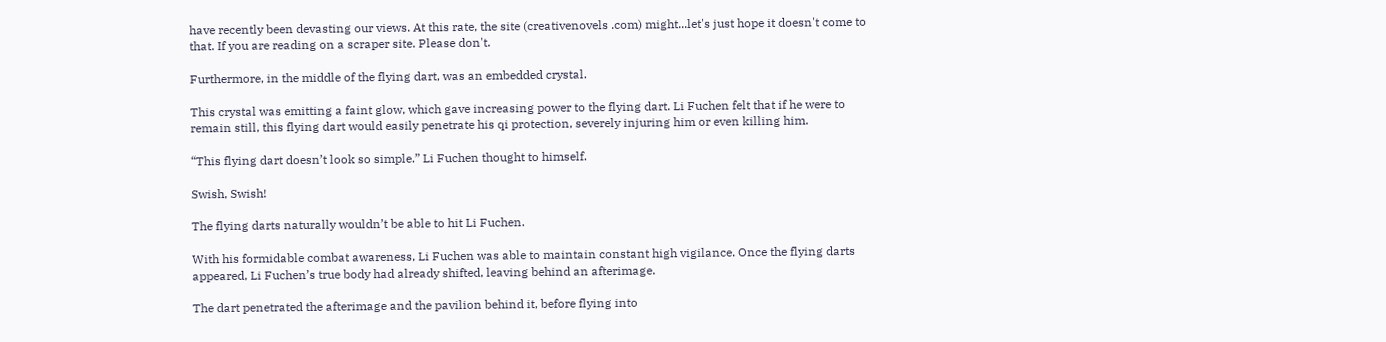have recently been devasting our views. At this rate, the site (creativenovels .com) might...let's just hope it doesn't come to that. If you are reading on a scraper site. Please don't.

Furthermore, in the middle of the flying dart, was an embedded crystal.

This crystal was emitting a faint glow, which gave increasing power to the flying dart. Li Fuchen felt that if he were to remain still, this flying dart would easily penetrate his qi protection, severely injuring him or even killing him.

“This flying dart doesn’t look so simple.” Li Fuchen thought to himself.

Swish, Swish!

The flying darts naturally wouldn’t be able to hit Li Fuchen.

With his formidable combat awareness, Li Fuchen was able to maintain constant high vigilance. Once the flying darts appeared, Li Fuchen’s true body had already shifted, leaving behind an afterimage.

The dart penetrated the afterimage and the pavilion behind it, before flying into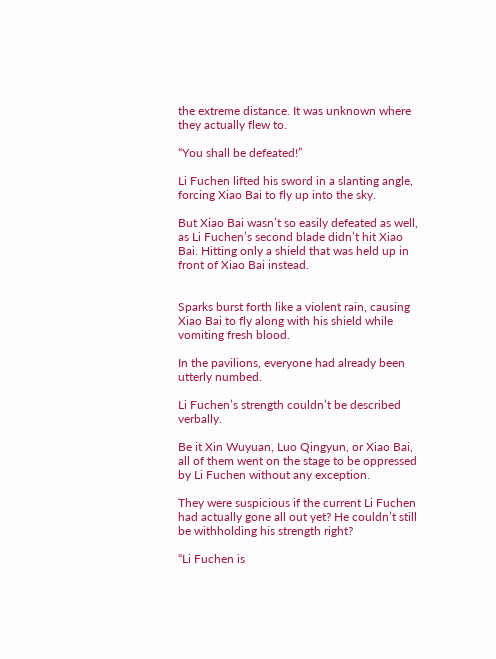the extreme distance. It was unknown where they actually flew to.

“You shall be defeated!”

Li Fuchen lifted his sword in a slanting angle, forcing Xiao Bai to fly up into the sky.

But Xiao Bai wasn’t so easily defeated as well, as Li Fuchen’s second blade didn’t hit Xiao Bai. Hitting only a shield that was held up in front of Xiao Bai instead.


Sparks burst forth like a violent rain, causing Xiao Bai to fly along with his shield while vomiting fresh blood.

In the pavilions, everyone had already been utterly numbed.

Li Fuchen’s strength couldn’t be described verbally.

Be it Xin Wuyuan, Luo Qingyun, or Xiao Bai, all of them went on the stage to be oppressed by Li Fuchen without any exception.

They were suspicious if the current Li Fuchen had actually gone all out yet? He couldn’t still be withholding his strength right?

“Li Fuchen is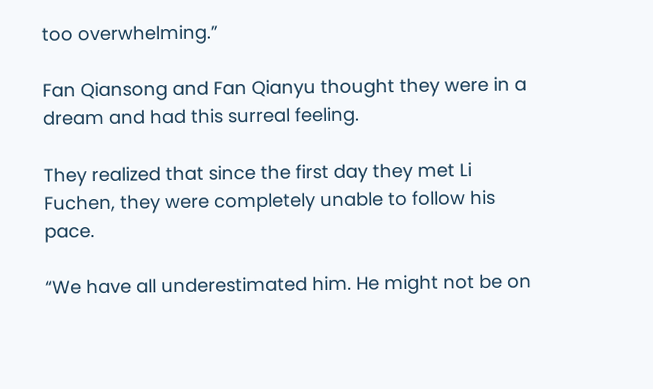too overwhelming.”

Fan Qiansong and Fan Qianyu thought they were in a dream and had this surreal feeling.

They realized that since the first day they met Li Fuchen, they were completely unable to follow his pace.

“We have all underestimated him. He might not be on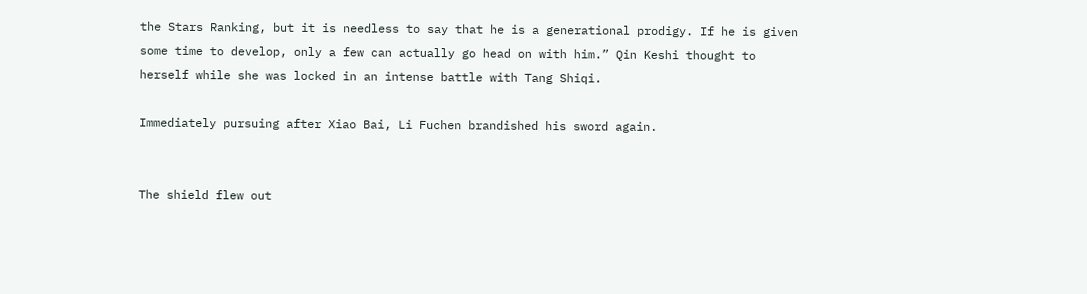the Stars Ranking, but it is needless to say that he is a generational prodigy. If he is given some time to develop, only a few can actually go head on with him.” Qin Keshi thought to herself while she was locked in an intense battle with Tang Shiqi.

Immediately pursuing after Xiao Bai, Li Fuchen brandished his sword again.


The shield flew out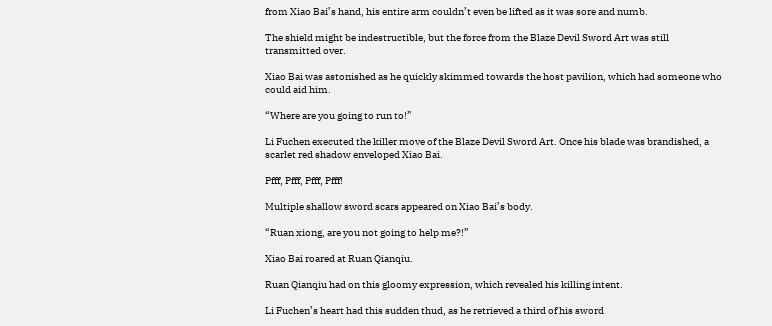from Xiao Bai’s hand, his entire arm couldn’t even be lifted as it was sore and numb.

The shield might be indestructible, but the force from the Blaze Devil Sword Art was still transmitted over.

Xiao Bai was astonished as he quickly skimmed towards the host pavilion, which had someone who could aid him.

“Where are you going to run to!”

Li Fuchen executed the killer move of the Blaze Devil Sword Art. Once his blade was brandished, a scarlet red shadow enveloped Xiao Bai.

Pfff, Pfff, Pfff, Pfff!

Multiple shallow sword scars appeared on Xiao Bai’s body.

“Ruan xiong, are you not going to help me?!”

Xiao Bai roared at Ruan Qianqiu.

Ruan Qianqiu had on this gloomy expression, which revealed his killing intent.

Li Fuchen’s heart had this sudden thud, as he retrieved a third of his sword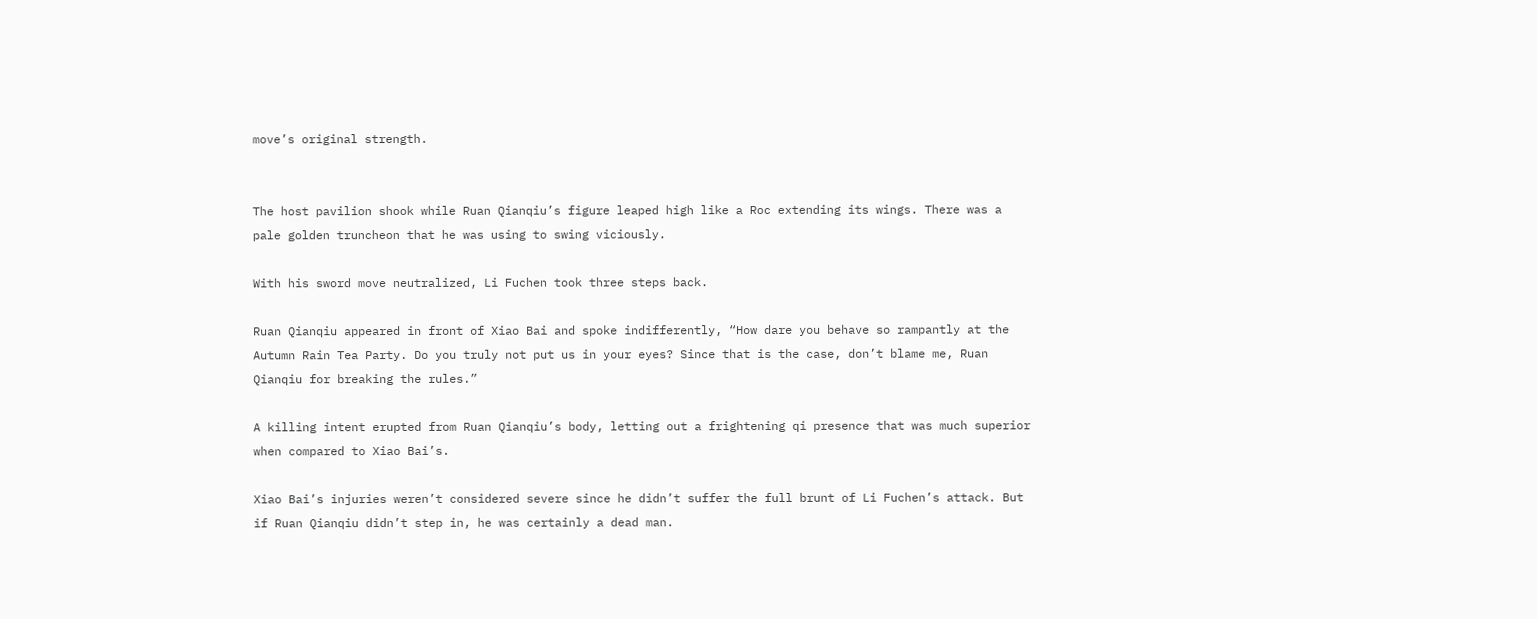move’s original strength.


The host pavilion shook while Ruan Qianqiu’s figure leaped high like a Roc extending its wings. There was a pale golden truncheon that he was using to swing viciously.

With his sword move neutralized, Li Fuchen took three steps back.

Ruan Qianqiu appeared in front of Xiao Bai and spoke indifferently, “How dare you behave so rampantly at the Autumn Rain Tea Party. Do you truly not put us in your eyes? Since that is the case, don’t blame me, Ruan Qianqiu for breaking the rules.”

A killing intent erupted from Ruan Qianqiu’s body, letting out a frightening qi presence that was much superior when compared to Xiao Bai’s.

Xiao Bai’s injuries weren’t considered severe since he didn’t suffer the full brunt of Li Fuchen’s attack. But if Ruan Qianqiu didn’t step in, he was certainly a dead man.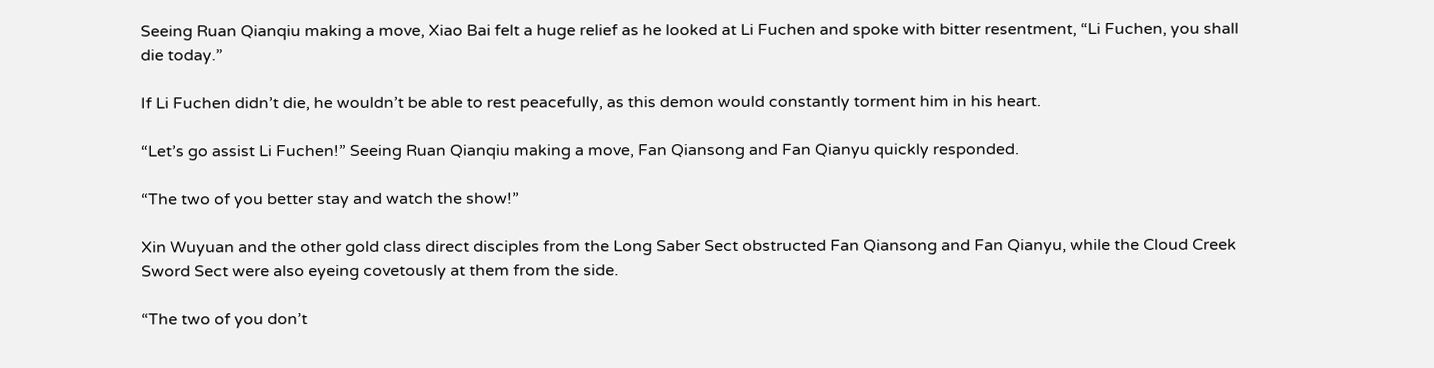Seeing Ruan Qianqiu making a move, Xiao Bai felt a huge relief as he looked at Li Fuchen and spoke with bitter resentment, “Li Fuchen, you shall die today.”

If Li Fuchen didn’t die, he wouldn’t be able to rest peacefully, as this demon would constantly torment him in his heart.

“Let’s go assist Li Fuchen!” Seeing Ruan Qianqiu making a move, Fan Qiansong and Fan Qianyu quickly responded.

“The two of you better stay and watch the show!”

Xin Wuyuan and the other gold class direct disciples from the Long Saber Sect obstructed Fan Qiansong and Fan Qianyu, while the Cloud Creek Sword Sect were also eyeing covetously at them from the side.

“The two of you don’t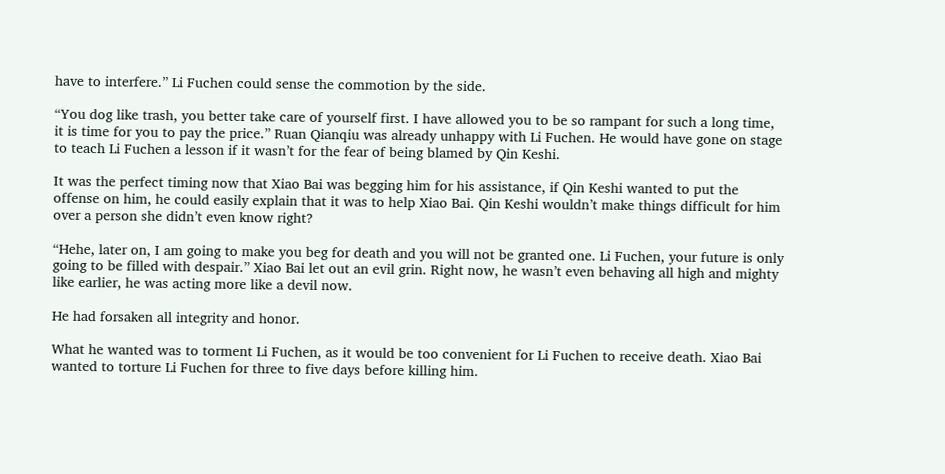have to interfere.” Li Fuchen could sense the commotion by the side.

“You dog like trash, you better take care of yourself first. I have allowed you to be so rampant for such a long time, it is time for you to pay the price.” Ruan Qianqiu was already unhappy with Li Fuchen. He would have gone on stage to teach Li Fuchen a lesson if it wasn’t for the fear of being blamed by Qin Keshi.

It was the perfect timing now that Xiao Bai was begging him for his assistance, if Qin Keshi wanted to put the offense on him, he could easily explain that it was to help Xiao Bai. Qin Keshi wouldn’t make things difficult for him over a person she didn’t even know right?

“Hehe, later on, I am going to make you beg for death and you will not be granted one. Li Fuchen, your future is only going to be filled with despair.” Xiao Bai let out an evil grin. Right now, he wasn’t even behaving all high and mighty like earlier, he was acting more like a devil now.

He had forsaken all integrity and honor.

What he wanted was to torment Li Fuchen, as it would be too convenient for Li Fuchen to receive death. Xiao Bai wanted to torture Li Fuchen for three to five days before killing him.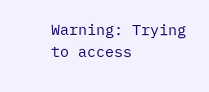Warning: Trying to access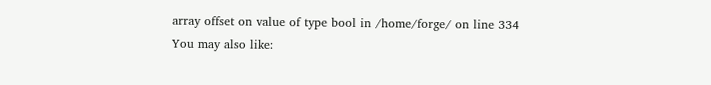array offset on value of type bool in /home/forge/ on line 334
You may also like: